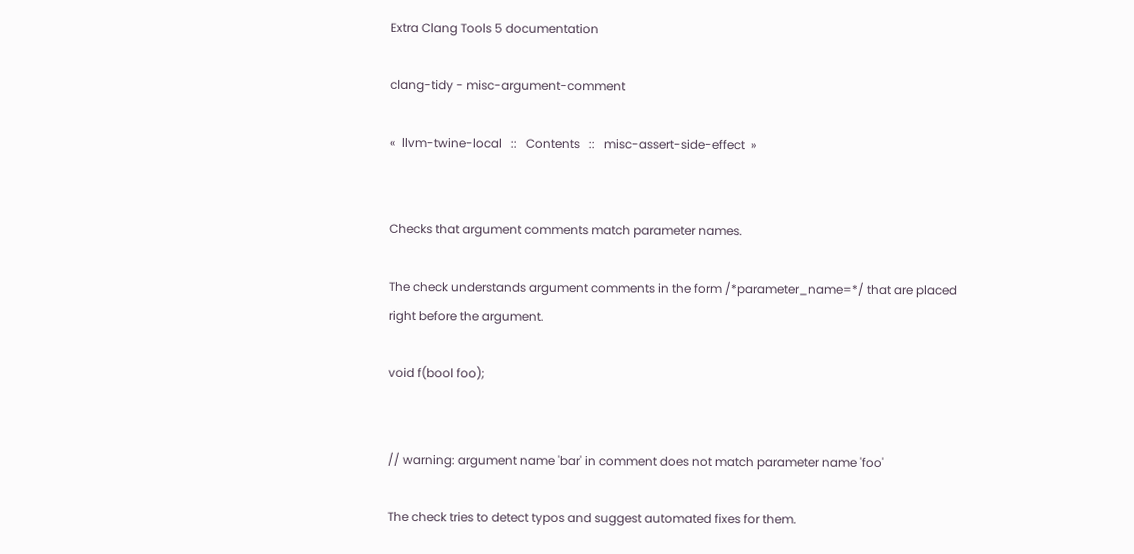Extra Clang Tools 5 documentation

clang-tidy - misc-argument-comment

«  llvm-twine-local   ::   Contents   ::   misc-assert-side-effect  »


Checks that argument comments match parameter names.

The check understands argument comments in the form /*parameter_name=*/ that are placed right before the argument.

void f(bool foo);


// warning: argument name 'bar' in comment does not match parameter name 'foo'

The check tries to detect typos and suggest automated fixes for them.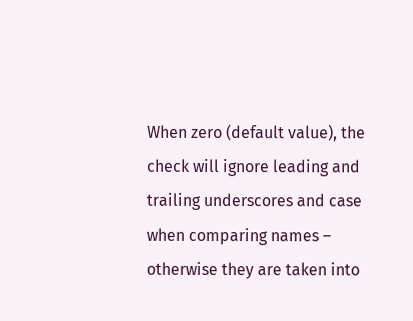When zero (default value), the check will ignore leading and trailing underscores and case when comparing names – otherwise they are taken into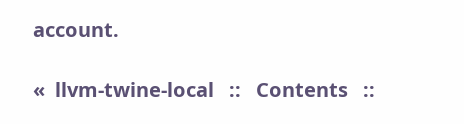account.

«  llvm-twine-local   ::   Contents   ::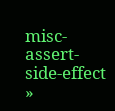misc-assert-side-effect  »